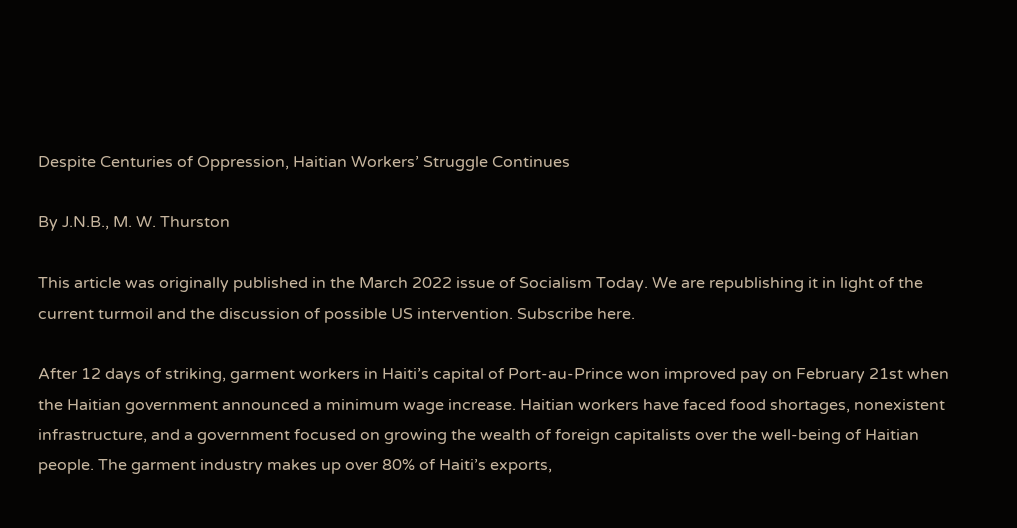Despite Centuries of Oppression, Haitian Workers’ Struggle Continues

By J.N.B., M. W. Thurston

This article was originally published in the March 2022 issue of Socialism Today. We are republishing it in light of the current turmoil and the discussion of possible US intervention. Subscribe here.

After 12 days of striking, garment workers in Haiti’s capital of Port-au-Prince won improved pay on February 21st when the Haitian government announced a minimum wage increase. Haitian workers have faced food shortages, nonexistent infrastructure, and a government focused on growing the wealth of foreign capitalists over the well-being of Haitian people. The garment industry makes up over 80% of Haiti’s exports,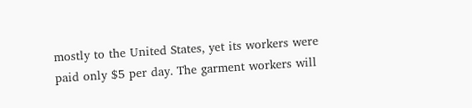mostly to the United States, yet its workers were paid only $5 per day. The garment workers will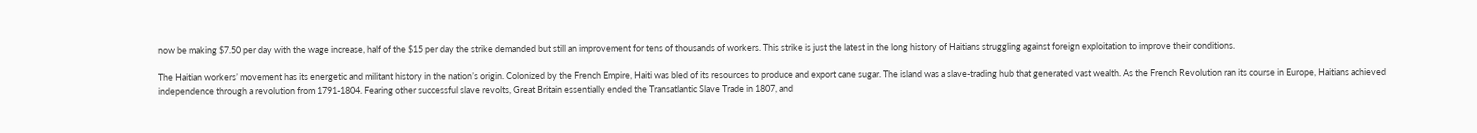now be making $7.50 per day with the wage increase, half of the $15 per day the strike demanded but still an improvement for tens of thousands of workers. This strike is just the latest in the long history of Haitians struggling against foreign exploitation to improve their conditions.

The Haitian workers’ movement has its energetic and militant history in the nation’s origin. Colonized by the French Empire, Haiti was bled of its resources to produce and export cane sugar. The island was a slave-trading hub that generated vast wealth. As the French Revolution ran its course in Europe, Haitians achieved independence through a revolution from 1791-1804. Fearing other successful slave revolts, Great Britain essentially ended the Transatlantic Slave Trade in 1807, and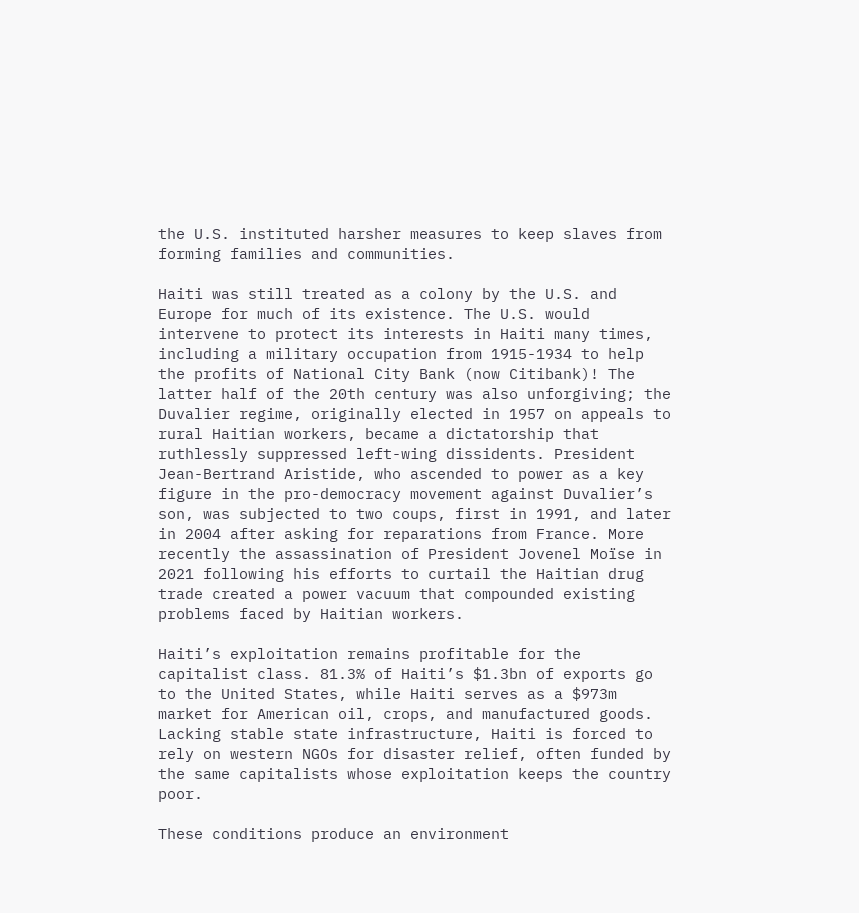the U.S. instituted harsher measures to keep slaves from forming families and communities.

Haiti was still treated as a colony by the U.S. and Europe for much of its existence. The U.S. would intervene to protect its interests in Haiti many times, including a military occupation from 1915-1934 to help the profits of National City Bank (now Citibank)! The latter half of the 20th century was also unforgiving; the Duvalier regime, originally elected in 1957 on appeals to rural Haitian workers, became a dictatorship that ruthlessly suppressed left-wing dissidents. President Jean-Bertrand Aristide, who ascended to power as a key figure in the pro-democracy movement against Duvalier’s son, was subjected to two coups, first in 1991, and later in 2004 after asking for reparations from France. More recently the assassination of President Jovenel Moïse in 2021 following his efforts to curtail the Haitian drug trade created a power vacuum that compounded existing problems faced by Haitian workers.

Haiti’s exploitation remains profitable for the capitalist class. 81.3% of Haiti’s $1.3bn of exports go to the United States, while Haiti serves as a $973m market for American oil, crops, and manufactured goods. Lacking stable state infrastructure, Haiti is forced to rely on western NGOs for disaster relief, often funded by the same capitalists whose exploitation keeps the country poor.

These conditions produce an environment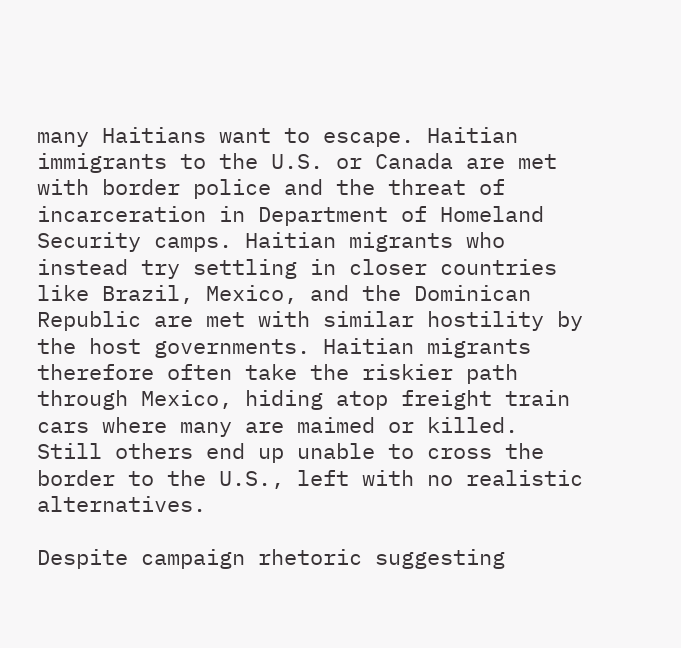many Haitians want to escape. Haitian immigrants to the U.S. or Canada are met with border police and the threat of incarceration in Department of Homeland Security camps. Haitian migrants who instead try settling in closer countries like Brazil, Mexico, and the Dominican Republic are met with similar hostility by the host governments. Haitian migrants therefore often take the riskier path through Mexico, hiding atop freight train cars where many are maimed or killed. Still others end up unable to cross the border to the U.S., left with no realistic alternatives.

Despite campaign rhetoric suggesting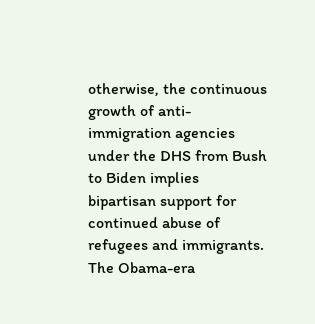otherwise, the continuous growth of anti-immigration agencies under the DHS from Bush to Biden implies bipartisan support for continued abuse of refugees and immigrants. The Obama-era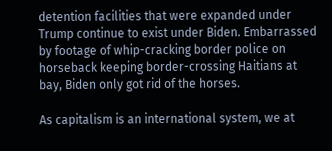detention facilities that were expanded under Trump continue to exist under Biden. Embarrassed by footage of whip-cracking border police on horseback keeping border-crossing Haitians at bay, Biden only got rid of the horses.

As capitalism is an international system, we at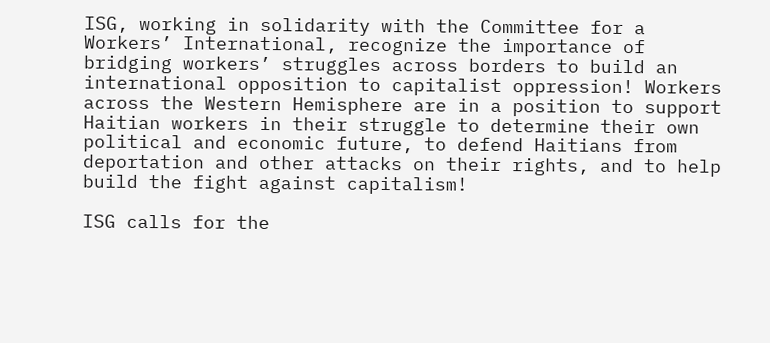ISG, working in solidarity with the Committee for a Workers’ International, recognize the importance of bridging workers’ struggles across borders to build an international opposition to capitalist oppression! Workers across the Western Hemisphere are in a position to support Haitian workers in their struggle to determine their own political and economic future, to defend Haitians from deportation and other attacks on their rights, and to help build the fight against capitalism!

ISG calls for the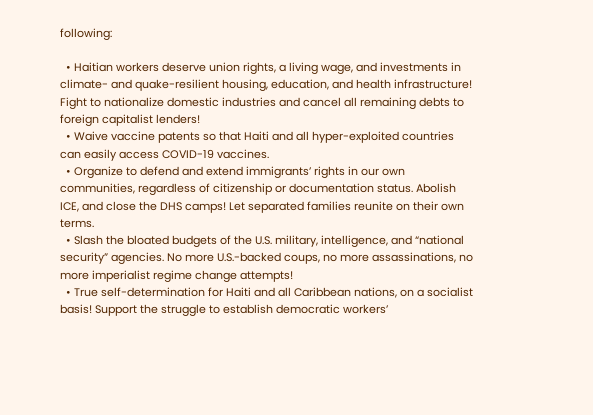following:

  • Haitian workers deserve union rights, a living wage, and investments in climate- and quake-resilient housing, education, and health infrastructure! Fight to nationalize domestic industries and cancel all remaining debts to foreign capitalist lenders!
  • Waive vaccine patents so that Haiti and all hyper-exploited countries can easily access COVID-19 vaccines.
  • Organize to defend and extend immigrants’ rights in our own communities, regardless of citizenship or documentation status. Abolish ICE, and close the DHS camps! Let separated families reunite on their own terms.
  • Slash the bloated budgets of the U.S. military, intelligence, and “national security” agencies. No more U.S.-backed coups, no more assassinations, no more imperialist regime change attempts!
  • True self-determination for Haiti and all Caribbean nations, on a socialist basis! Support the struggle to establish democratic workers’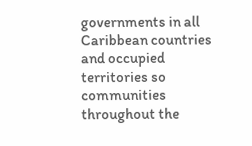governments in all Caribbean countries and occupied territories so communities throughout the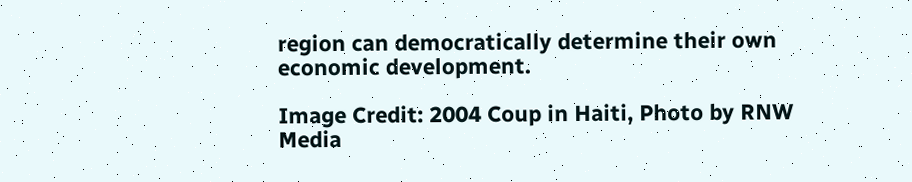region can democratically determine their own economic development.

Image Credit: 2004 Coup in Haiti, Photo by RNW Media